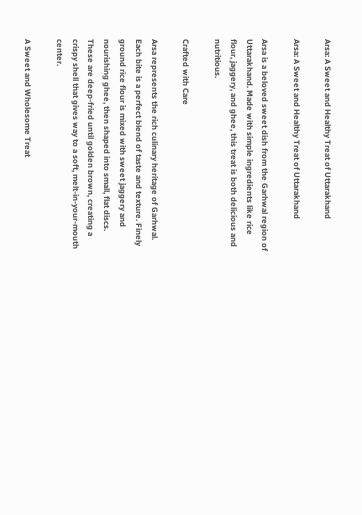Arsa: A Sweet and Healthy Treat of Uttarakhand

Arsa: A Sweet and Healthy Treat of Uttarakhand

Arsa is a beloved sweet dish from the Garhwal region of Uttarakhand. Made with simple ingredients like rice flour, jaggery, and ghee, this treat is both delicious and nutritious.

Crafted with Care

Arsa represents the rich culinary heritage of Garhwal. Each bite is a perfect blend of taste and texture. Finely ground rice flour is mixed with sweet jaggery and nourishing ghee, then shaped into small, flat discs. These are deep-fried until golden brown, creating a crispy shell that gives way to a soft, melt-in-your-mouth center.

A Sweet and Wholesome Treat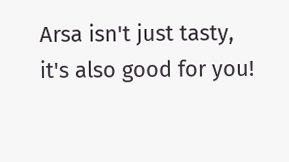Arsa isn't just tasty, it's also good for you!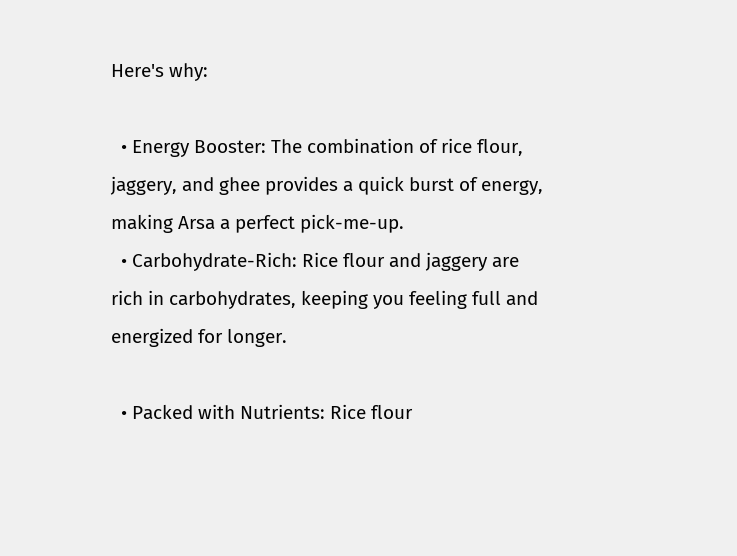Here's why:

  • Energy Booster: The combination of rice flour, jaggery, and ghee provides a quick burst of energy, making Arsa a perfect pick-me-up.
  • Carbohydrate-Rich: Rice flour and jaggery are rich in carbohydrates, keeping you feeling full and energized for longer.

  • Packed with Nutrients: Rice flour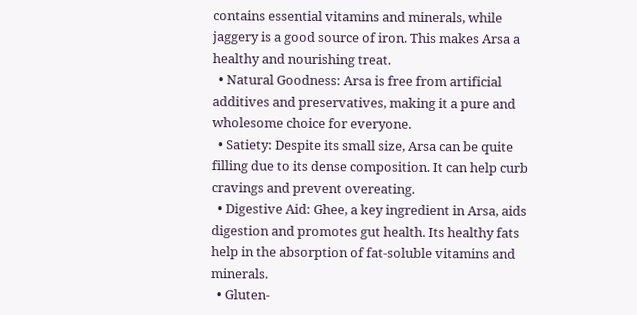contains essential vitamins and minerals, while jaggery is a good source of iron. This makes Arsa a healthy and nourishing treat.
  • Natural Goodness: Arsa is free from artificial additives and preservatives, making it a pure and wholesome choice for everyone.
  • Satiety: Despite its small size, Arsa can be quite filling due to its dense composition. It can help curb cravings and prevent overeating.
  • Digestive Aid: Ghee, a key ingredient in Arsa, aids digestion and promotes gut health. Its healthy fats help in the absorption of fat-soluble vitamins and minerals.
  • Gluten-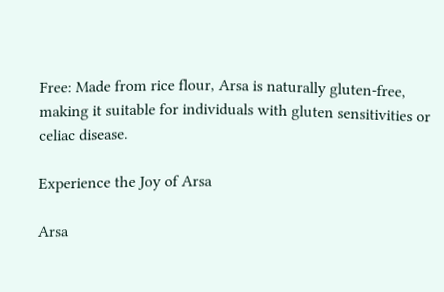Free: Made from rice flour, Arsa is naturally gluten-free, making it suitable for individuals with gluten sensitivities or celiac disease.

Experience the Joy of Arsa

Arsa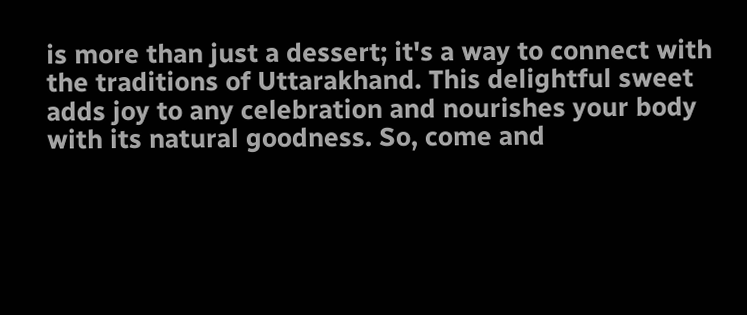is more than just a dessert; it's a way to connect with the traditions of Uttarakhand. This delightful sweet adds joy to any celebration and nourishes your body with its natural goodness. So, come and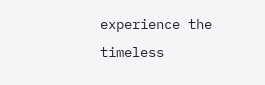experience the timeless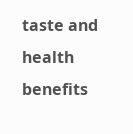taste and health benefits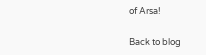of Arsa!

Back to blog